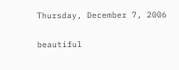Thursday, December 7, 2006

beautiful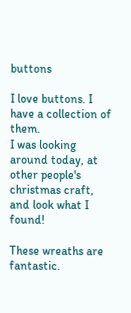buttons

I love buttons. I have a collection of them.
I was looking around today, at other people's christmas craft, and look what I found!

These wreaths are fantastic.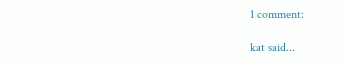1 comment:

kat said...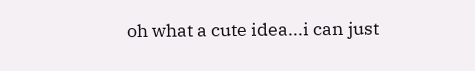oh what a cute idea...i can just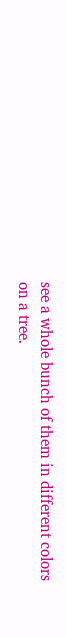see a whole bunch of them in different colors on a tree.